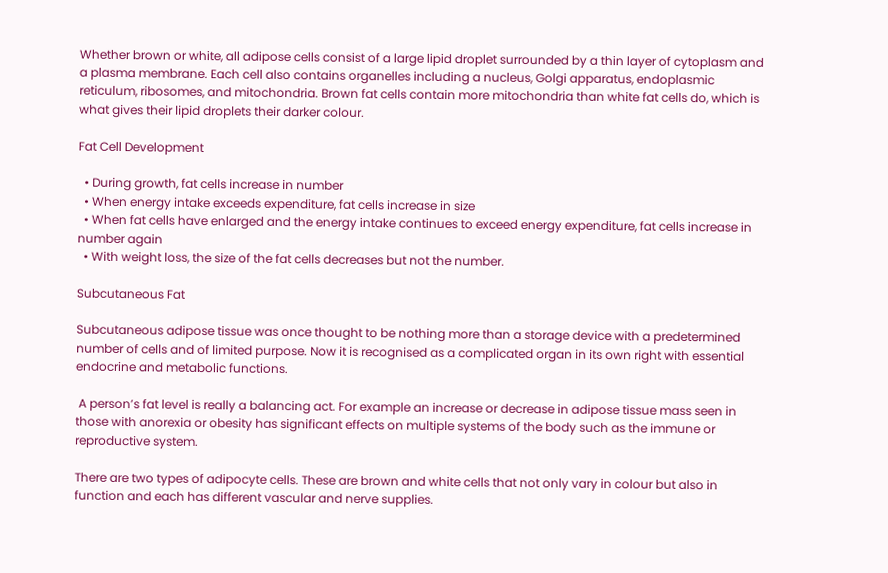Whether brown or white, all adipose cells consist of a large lipid droplet surrounded by a thin layer of cytoplasm and a plasma membrane. Each cell also contains organelles including a nucleus, Golgi apparatus, endoplasmic reticulum, ribosomes, and mitochondria. Brown fat cells contain more mitochondria than white fat cells do, which is what gives their lipid droplets their darker colour.

Fat Cell Development

  • During growth, fat cells increase in number
  • When energy intake exceeds expenditure, fat cells increase in size
  • When fat cells have enlarged and the energy intake continues to exceed energy expenditure, fat cells increase in number again
  • With weight loss, the size of the fat cells decreases but not the number.

Subcutaneous Fat

Subcutaneous adipose tissue was once thought to be nothing more than a storage device with a predetermined number of cells and of limited purpose. Now it is recognised as a complicated organ in its own right with essential endocrine and metabolic functions.

 A person’s fat level is really a balancing act. For example an increase or decrease in adipose tissue mass seen in those with anorexia or obesity has significant effects on multiple systems of the body such as the immune or reproductive system.

There are two types of adipocyte cells. These are brown and white cells that not only vary in colour but also in function and each has different vascular and nerve supplies.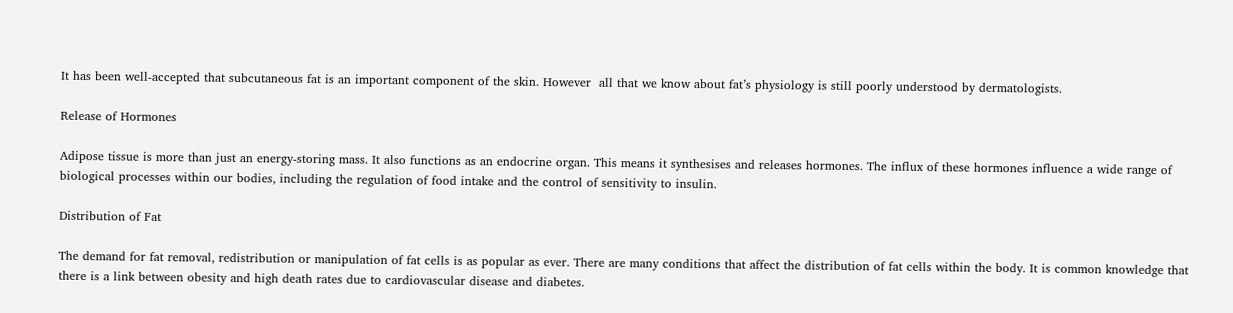It has been well-accepted that subcutaneous fat is an important component of the skin. However  all that we know about fat’s physiology is still poorly understood by dermatologists.

Release of Hormones

Adipose tissue is more than just an energy-storing mass. It also functions as an endocrine organ. This means it synthesises and releases hormones. The influx of these hormones influence a wide range of biological processes within our bodies, including the regulation of food intake and the control of sensitivity to insulin.

Distribution of Fat

The demand for fat removal, redistribution or manipulation of fat cells is as popular as ever. There are many conditions that affect the distribution of fat cells within the body. It is common knowledge that there is a link between obesity and high death rates due to cardiovascular disease and diabetes.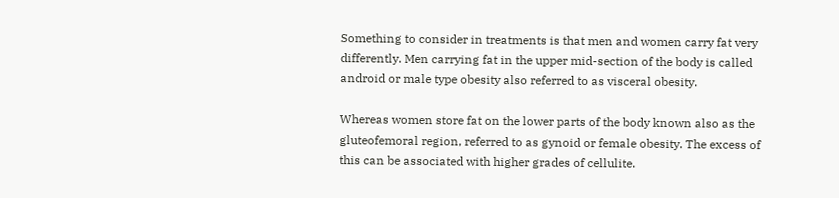Something to consider in treatments is that men and women carry fat very differently. Men carrying fat in the upper mid-section of the body is called android or male type obesity also referred to as visceral obesity.

Whereas women store fat on the lower parts of the body known also as the gluteofemoral region, referred to as gynoid or female obesity. The excess of this can be associated with higher grades of cellulite.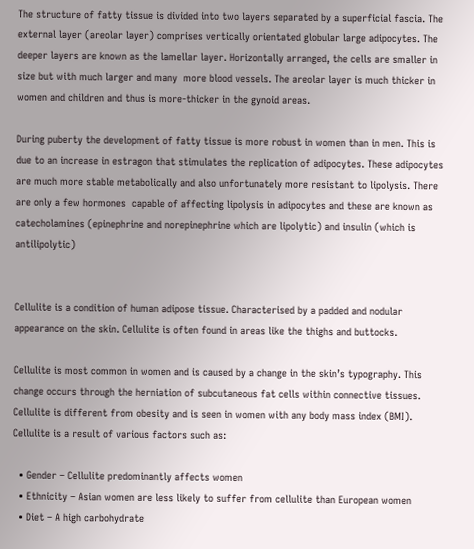The structure of fatty tissue is divided into two layers separated by a superficial fascia. The external layer (areolar layer) comprises vertically orientated globular large adipocytes. The deeper layers are known as the lamellar layer. Horizontally arranged, the cells are smaller in size but with much larger and many  more blood vessels. The areolar layer is much thicker in women and children and thus is more-thicker in the gynoid areas.

During puberty the development of fatty tissue is more robust in women than in men. This is due to an increase in estragon that stimulates the replication of adipocytes. These adipocytes are much more stable metabolically and also unfortunately more resistant to lipolysis. There are only a few hormones  capable of affecting lipolysis in adipocytes and these are known as catecholamines (epinephrine and norepinephrine which are lipolytic) and insulin (which is antilipolytic)


Cellulite is a condition of human adipose tissue. Characterised by a padded and nodular appearance on the skin. Cellulite is often found in areas like the thighs and buttocks.

Cellulite is most common in women and is caused by a change in the skin’s typography. This change occurs through the herniation of subcutaneous fat cells within connective tissues. Cellulite is different from obesity and is seen in women with any body mass index (BMI). Cellulite is a result of various factors such as:

  • Gender – Cellulite predominantly affects women
  • Ethnicity – Asian women are less likely to suffer from cellulite than European women
  • Diet – A high carbohydrate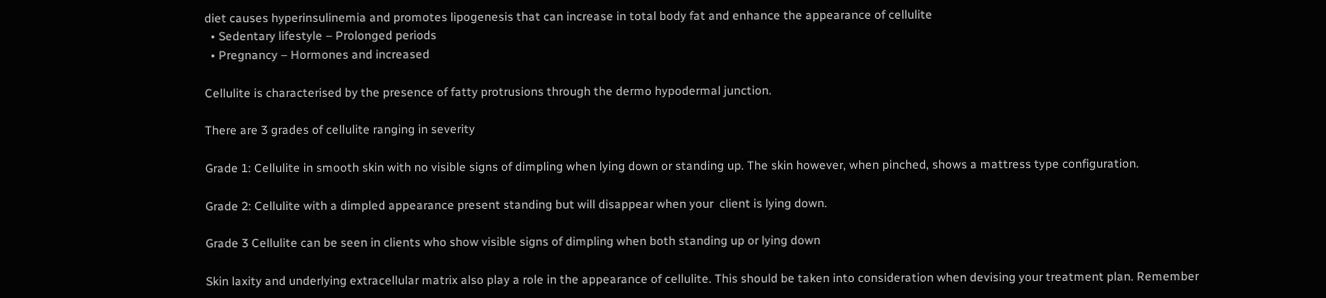diet causes hyperinsulinemia and promotes lipogenesis that can increase in total body fat and enhance the appearance of cellulite
  • Sedentary lifestyle – Prolonged periods
  • Pregnancy – Hormones and increased

Cellulite is characterised by the presence of fatty protrusions through the dermo hypodermal junction.

There are 3 grades of cellulite ranging in severity

Grade 1: Cellulite in smooth skin with no visible signs of dimpling when lying down or standing up. The skin however, when pinched, shows a mattress type configuration.

Grade 2: Cellulite with a dimpled appearance present standing but will disappear when your  client is lying down.

Grade 3 Cellulite can be seen in clients who show visible signs of dimpling when both standing up or lying down

Skin laxity and underlying extracellular matrix also play a role in the appearance of cellulite. This should be taken into consideration when devising your treatment plan. Remember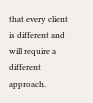that every client is different and will require a different approach.